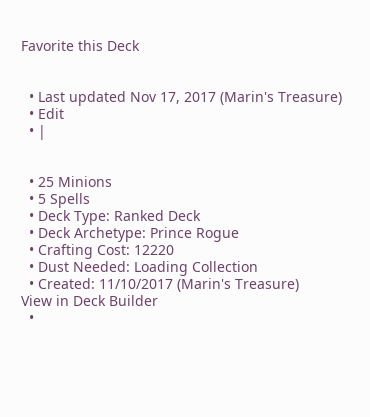Favorite this Deck


  • Last updated Nov 17, 2017 (Marin's Treasure)
  • Edit
  • |


  • 25 Minions
  • 5 Spells
  • Deck Type: Ranked Deck
  • Deck Archetype: Prince Rogue
  • Crafting Cost: 12220
  • Dust Needed: Loading Collection
  • Created: 11/10/2017 (Marin's Treasure)
View in Deck Builder
  •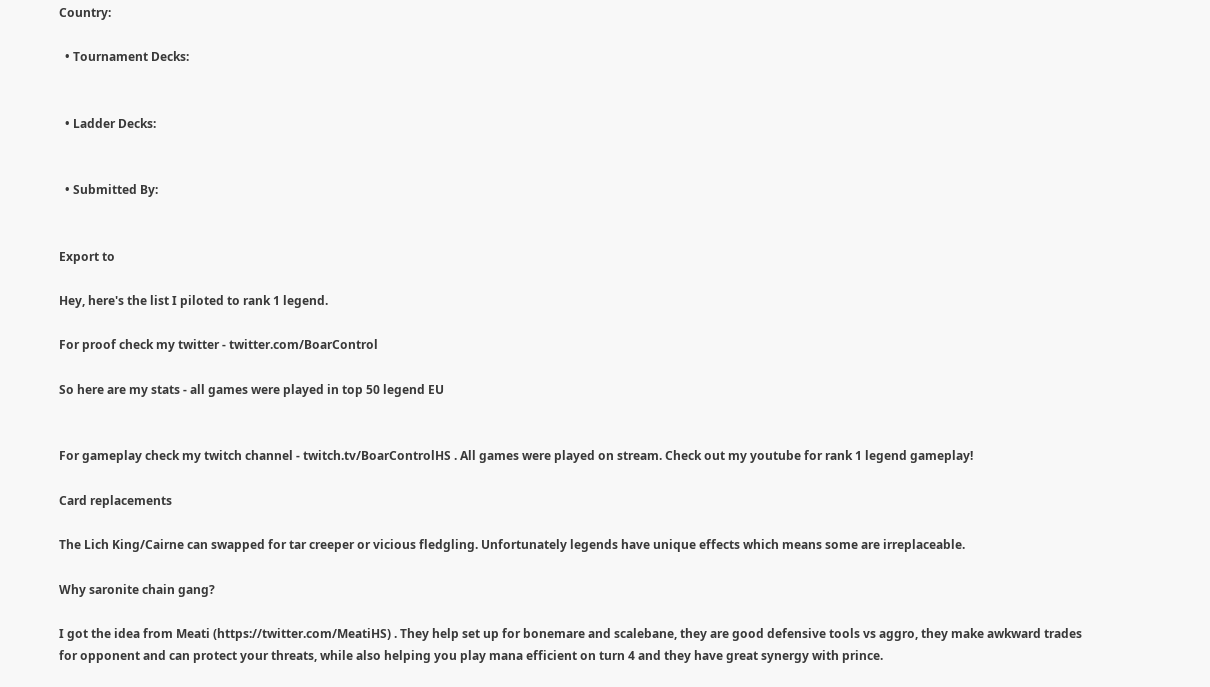Country:

  • Tournament Decks:


  • Ladder Decks:


  • Submitted By:


Export to

Hey, here's the list I piloted to rank 1 legend.

For proof check my twitter - twitter.com/BoarControl

So here are my stats - all games were played in top 50 legend EU


For gameplay check my twitch channel - twitch.tv/BoarControlHS . All games were played on stream. Check out my youtube for rank 1 legend gameplay!

Card replacements

The Lich King/Cairne can swapped for tar creeper or vicious fledgling. Unfortunately legends have unique effects which means some are irreplaceable.

Why saronite chain gang?

I got the idea from Meati (https://twitter.com/MeatiHS) . They help set up for bonemare and scalebane, they are good defensive tools vs aggro, they make awkward trades for opponent and can protect your threats, while also helping you play mana efficient on turn 4 and they have great synergy with prince.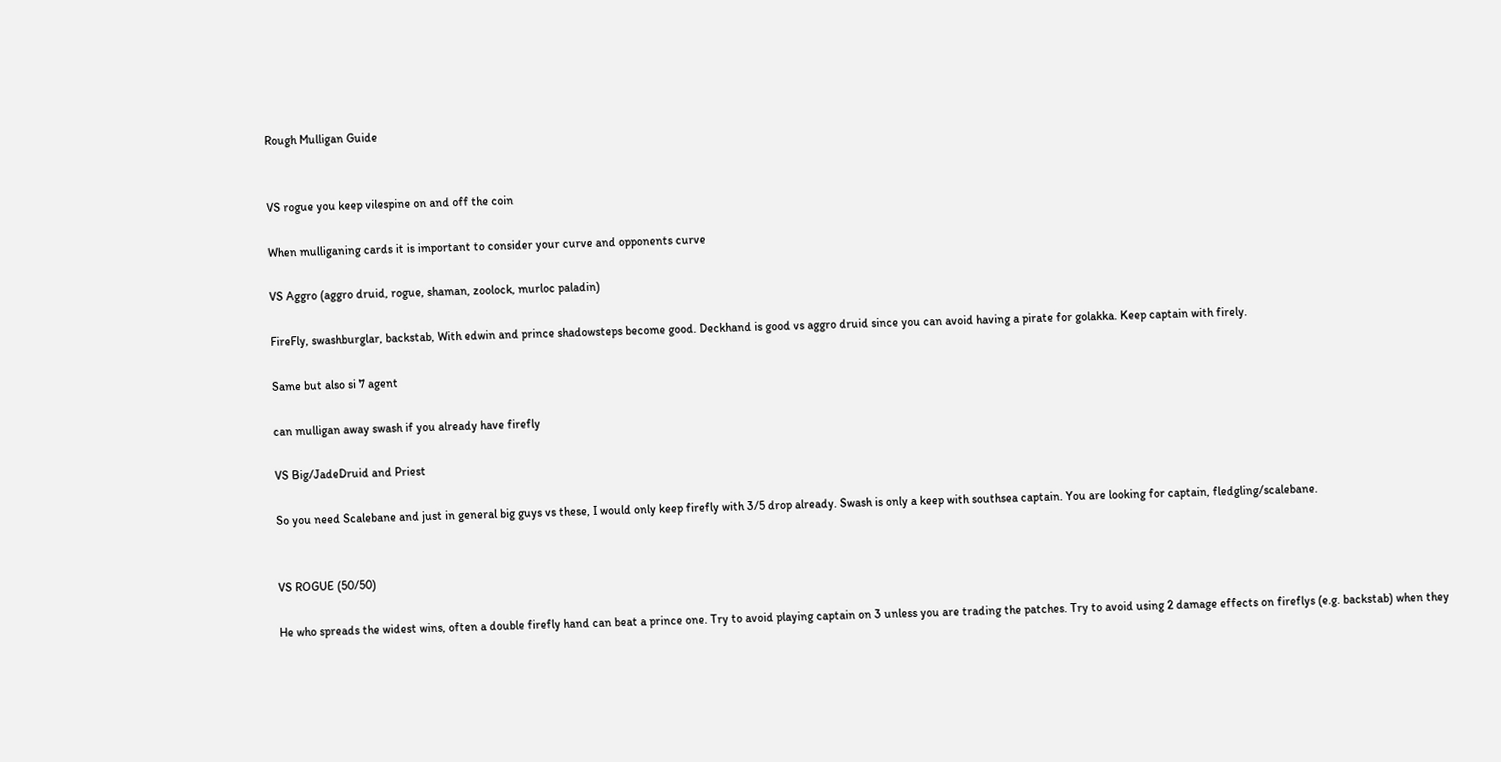Rough Mulligan Guide


VS rogue you keep vilespine on and off the coin

When mulliganing cards it is important to consider your curve and opponents curve

VS Aggro (aggro druid, rogue, shaman, zoolock, murloc paladin)

FireFly, swashburglar, backstab, With edwin and prince shadowsteps become good. Deckhand is good vs aggro druid since you can avoid having a pirate for golakka. Keep captain with firely.

Same but also si 7 agent

can mulligan away swash if you already have firefly

VS Big/JadeDruid and Priest

So you need Scalebane and just in general big guys vs these, I would only keep firefly with 3/5 drop already. Swash is only a keep with southsea captain. You are looking for captain, fledgling/scalebane.


VS ROGUE (50/50)

He who spreads the widest wins, often a double firefly hand can beat a prince one. Try to avoid playing captain on 3 unless you are trading the patches. Try to avoid using 2 damage effects on fireflys (e.g. backstab) when they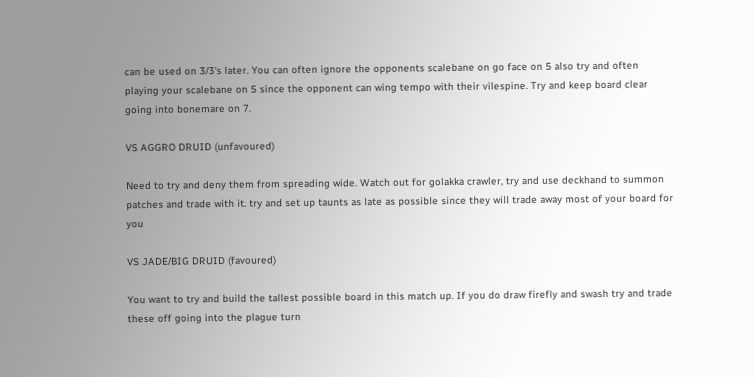can be used on 3/3's later. You can often ignore the opponents scalebane on go face on 5 also try and often playing your scalebane on 5 since the opponent can wing tempo with their vilespine. Try and keep board clear going into bonemare on 7.

VS AGGRO DRUID (unfavoured)

Need to try and deny them from spreading wide. Watch out for golakka crawler, try and use deckhand to summon patches and trade with it. try and set up taunts as late as possible since they will trade away most of your board for you

VS JADE/BIG DRUID (favoured)

You want to try and build the tallest possible board in this match up. If you do draw firefly and swash try and trade these off going into the plague turn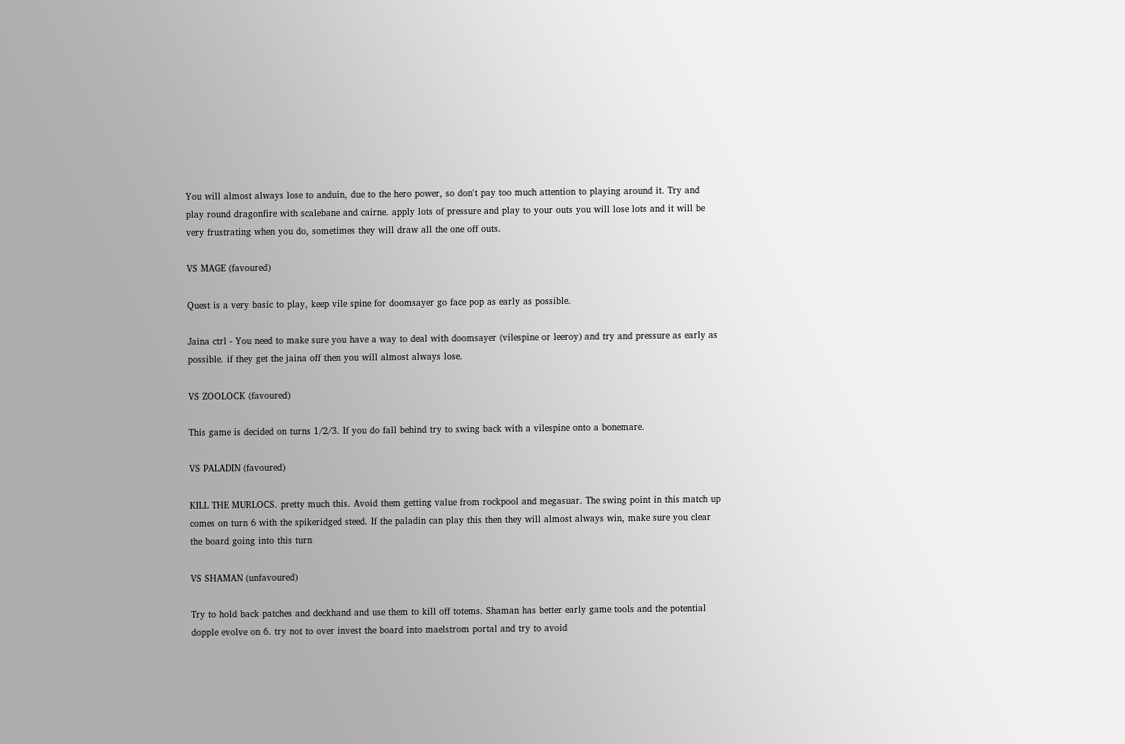You will almost always lose to anduin, due to the hero power, so don't pay too much attention to playing around it. Try and play round dragonfire with scalebane and cairne. apply lots of pressure and play to your outs you will lose lots and it will be very frustrating when you do, sometimes they will draw all the one off outs.

VS MAGE (favoured)

Quest is a very basic to play, keep vile spine for doomsayer go face pop as early as possible.

Jaina ctrl - You need to make sure you have a way to deal with doomsayer (vilespine or leeroy) and try and pressure as early as possible. if they get the jaina off then you will almost always lose.

VS ZOOLOCK (favoured)

This game is decided on turns 1/2/3. If you do fall behind try to swing back with a vilespine onto a bonemare.

VS PALADIN (favoured)

KILL THE MURLOCS. pretty much this. Avoid them getting value from rockpool and megasuar. The swing point in this match up comes on turn 6 with the spikeridged steed. If the paladin can play this then they will almost always win, make sure you clear the board going into this turn

VS SHAMAN (unfavoured)

Try to hold back patches and deckhand and use them to kill off totems. Shaman has better early game tools and the potential dopple evolve on 6. try not to over invest the board into maelstrom portal and try to avoid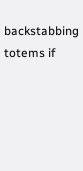backstabbing totems if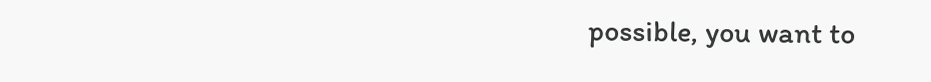possible, you want to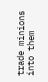trade minions into them